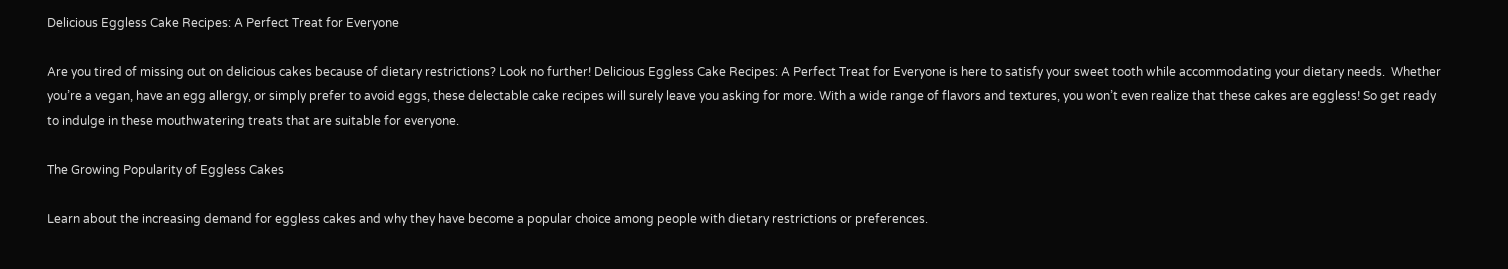Delicious Eggless Cake Recipes: A Perfect Treat for Everyone

Are you tired of missing out on delicious cakes because of dietary restrictions? Look no further! Delicious Eggless Cake Recipes: A Perfect Treat for Everyone is here to satisfy your sweet tooth while accommodating your dietary needs.  Whether you’re a vegan, have an egg allergy, or simply prefer to avoid eggs, these delectable cake recipes will surely leave you asking for more. With a wide range of flavors and textures, you won’t even realize that these cakes are eggless! So get ready to indulge in these mouthwatering treats that are suitable for everyone.

The Growing Popularity of Eggless Cakes

Learn about the increasing demand for eggless cakes and why they have become a popular choice among people with dietary restrictions or preferences.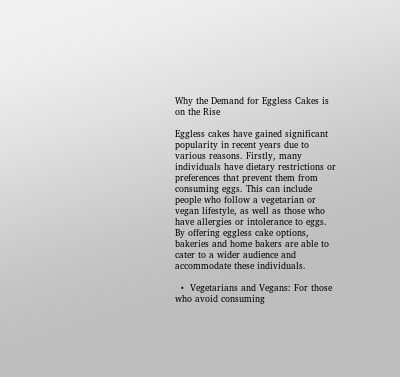Why the Demand for Eggless Cakes is on the Rise

Eggless cakes have gained significant popularity in recent years due to various reasons. Firstly, many individuals have dietary restrictions or preferences that prevent them from consuming eggs. This can include people who follow a vegetarian or vegan lifestyle, as well as those who have allergies or intolerance to eggs. By offering eggless cake options, bakeries and home bakers are able to cater to a wider audience and accommodate these individuals.

  •  Vegetarians and Vegans: For those who avoid consuming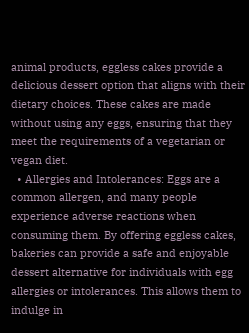animal products, eggless cakes provide a delicious dessert option that aligns with their dietary choices. These cakes are made without using any eggs, ensuring that they meet the requirements of a vegetarian or vegan diet.
  • Allergies and Intolerances: Eggs are a common allergen, and many people experience adverse reactions when consuming them. By offering eggless cakes, bakeries can provide a safe and enjoyable dessert alternative for individuals with egg allergies or intolerances. This allows them to indulge in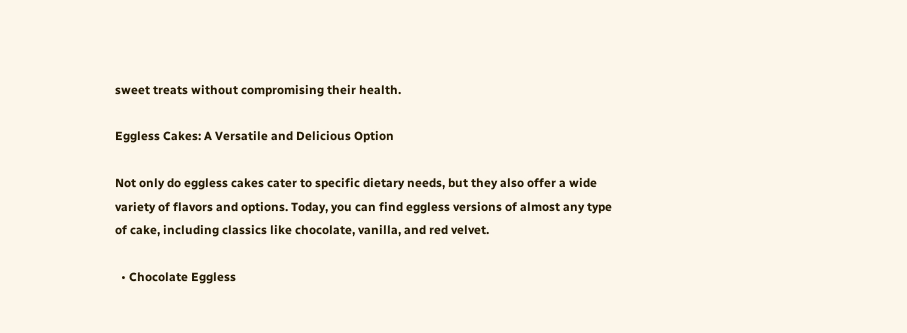sweet treats without compromising their health.

Eggless Cakes: A Versatile and Delicious Option

Not only do eggless cakes cater to specific dietary needs, but they also offer a wide variety of flavors and options. Today, you can find eggless versions of almost any type of cake, including classics like chocolate, vanilla, and red velvet.

  • Chocolate Eggless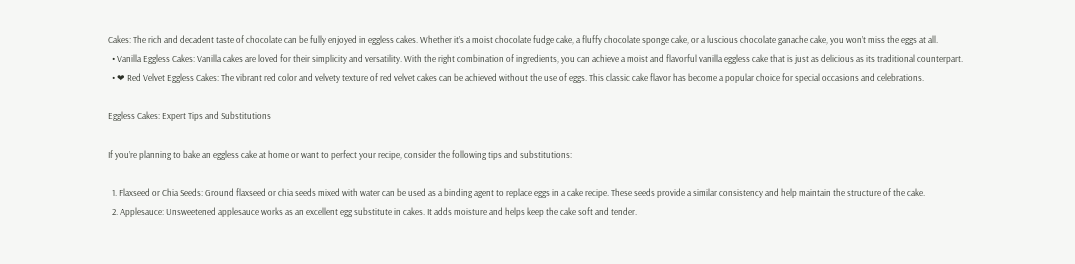Cakes: The rich and decadent taste of chocolate can be fully enjoyed in eggless cakes. Whether it’s a moist chocolate fudge cake, a fluffy chocolate sponge cake, or a luscious chocolate ganache cake, you won’t miss the eggs at all.
  • Vanilla Eggless Cakes: Vanilla cakes are loved for their simplicity and versatility. With the right combination of ingredients, you can achieve a moist and flavorful vanilla eggless cake that is just as delicious as its traditional counterpart.
  • ❤ Red Velvet Eggless Cakes: The vibrant red color and velvety texture of red velvet cakes can be achieved without the use of eggs. This classic cake flavor has become a popular choice for special occasions and celebrations.

Eggless Cakes: Expert Tips and Substitutions

If you’re planning to bake an eggless cake at home or want to perfect your recipe, consider the following tips and substitutions:

  1. Flaxseed or Chia Seeds: Ground flaxseed or chia seeds mixed with water can be used as a binding agent to replace eggs in a cake recipe. These seeds provide a similar consistency and help maintain the structure of the cake.
  2. Applesauce: Unsweetened applesauce works as an excellent egg substitute in cakes. It adds moisture and helps keep the cake soft and tender.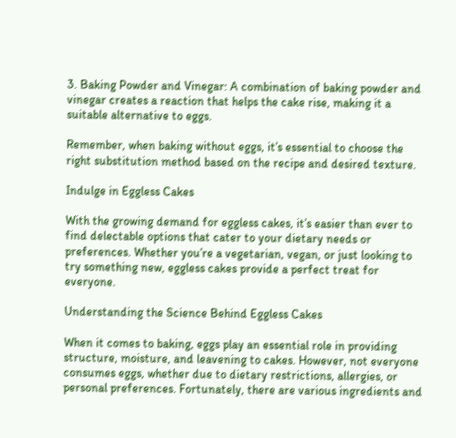3. Baking Powder and Vinegar: A combination of baking powder and vinegar creates a reaction that helps the cake rise, making it a suitable alternative to eggs.

Remember, when baking without eggs, it’s essential to choose the right substitution method based on the recipe and desired texture.

Indulge in Eggless Cakes

With the growing demand for eggless cakes, it’s easier than ever to find delectable options that cater to your dietary needs or preferences. Whether you’re a vegetarian, vegan, or just looking to try something new, eggless cakes provide a perfect treat for everyone.

Understanding the Science Behind Eggless Cakes

When it comes to baking, eggs play an essential role in providing structure, moisture, and leavening to cakes. However, not everyone consumes eggs, whether due to dietary restrictions, allergies, or personal preferences. Fortunately, there are various ingredients and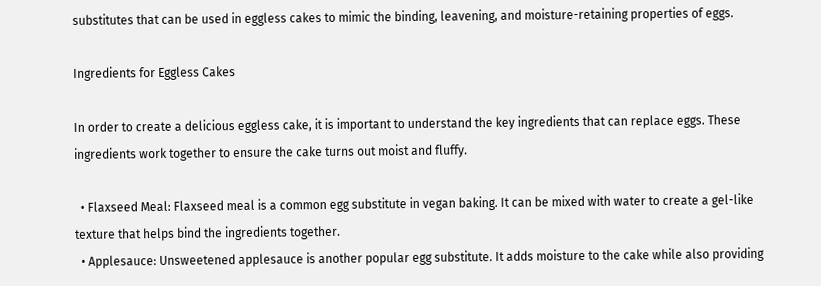substitutes that can be used in eggless cakes to mimic the binding, leavening, and moisture-retaining properties of eggs.

Ingredients for Eggless Cakes

In order to create a delicious eggless cake, it is important to understand the key ingredients that can replace eggs. These ingredients work together to ensure the cake turns out moist and fluffy.

  • Flaxseed Meal: Flaxseed meal is a common egg substitute in vegan baking. It can be mixed with water to create a gel-like texture that helps bind the ingredients together.
  • Applesauce: Unsweetened applesauce is another popular egg substitute. It adds moisture to the cake while also providing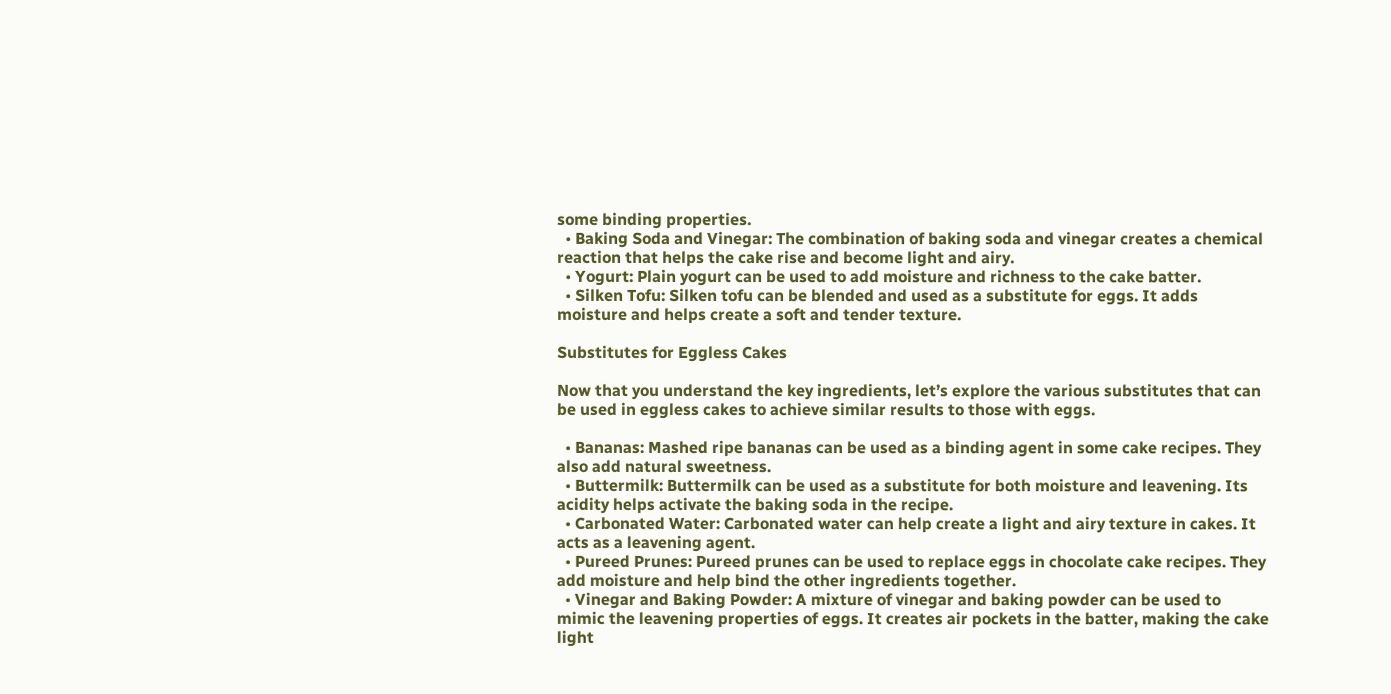some binding properties.
  • Baking Soda and Vinegar: The combination of baking soda and vinegar creates a chemical reaction that helps the cake rise and become light and airy.
  • Yogurt: Plain yogurt can be used to add moisture and richness to the cake batter.
  • Silken Tofu: Silken tofu can be blended and used as a substitute for eggs. It adds moisture and helps create a soft and tender texture.

Substitutes for Eggless Cakes

Now that you understand the key ingredients, let’s explore the various substitutes that can be used in eggless cakes to achieve similar results to those with eggs.

  • Bananas: Mashed ripe bananas can be used as a binding agent in some cake recipes. They also add natural sweetness.
  • Buttermilk: Buttermilk can be used as a substitute for both moisture and leavening. Its acidity helps activate the baking soda in the recipe.
  • Carbonated Water: Carbonated water can help create a light and airy texture in cakes. It acts as a leavening agent.
  • Pureed Prunes: Pureed prunes can be used to replace eggs in chocolate cake recipes. They add moisture and help bind the other ingredients together.
  • Vinegar and Baking Powder: A mixture of vinegar and baking powder can be used to mimic the leavening properties of eggs. It creates air pockets in the batter, making the cake light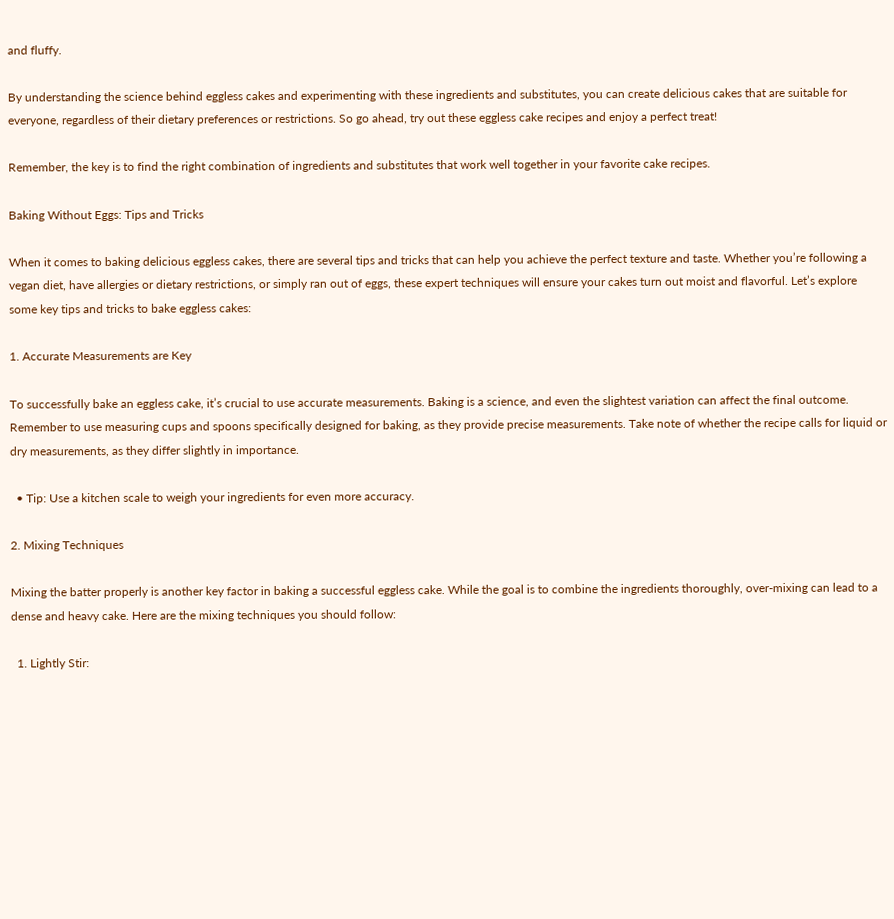and fluffy.

By understanding the science behind eggless cakes and experimenting with these ingredients and substitutes, you can create delicious cakes that are suitable for everyone, regardless of their dietary preferences or restrictions. So go ahead, try out these eggless cake recipes and enjoy a perfect treat!

Remember, the key is to find the right combination of ingredients and substitutes that work well together in your favorite cake recipes.

Baking Without Eggs: Tips and Tricks

When it comes to baking delicious eggless cakes, there are several tips and tricks that can help you achieve the perfect texture and taste. Whether you’re following a vegan diet, have allergies or dietary restrictions, or simply ran out of eggs, these expert techniques will ensure your cakes turn out moist and flavorful. Let’s explore some key tips and tricks to bake eggless cakes:

1. Accurate Measurements are Key

To successfully bake an eggless cake, it’s crucial to use accurate measurements. Baking is a science, and even the slightest variation can affect the final outcome. Remember to use measuring cups and spoons specifically designed for baking, as they provide precise measurements. Take note of whether the recipe calls for liquid or dry measurements, as they differ slightly in importance.

  • Tip: Use a kitchen scale to weigh your ingredients for even more accuracy.

2. Mixing Techniques

Mixing the batter properly is another key factor in baking a successful eggless cake. While the goal is to combine the ingredients thoroughly, over-mixing can lead to a dense and heavy cake. Here are the mixing techniques you should follow:

  1. Lightly Stir: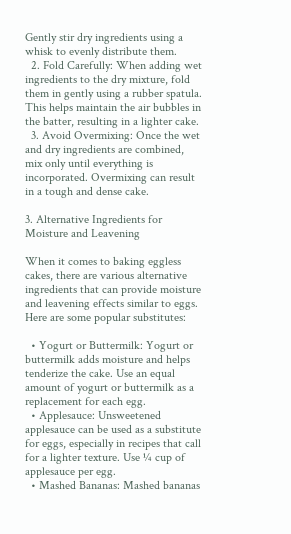Gently stir dry ingredients using a whisk to evenly distribute them.
  2. Fold Carefully: When adding wet ingredients to the dry mixture, fold them in gently using a rubber spatula. This helps maintain the air bubbles in the batter, resulting in a lighter cake.
  3. Avoid Overmixing: Once the wet and dry ingredients are combined, mix only until everything is incorporated. Overmixing can result in a tough and dense cake.

3. Alternative Ingredients for Moisture and Leavening

When it comes to baking eggless cakes, there are various alternative ingredients that can provide moisture and leavening effects similar to eggs. Here are some popular substitutes:

  • Yogurt or Buttermilk: Yogurt or buttermilk adds moisture and helps tenderize the cake. Use an equal amount of yogurt or buttermilk as a replacement for each egg.
  • Applesauce: Unsweetened applesauce can be used as a substitute for eggs, especially in recipes that call for a lighter texture. Use ¼ cup of applesauce per egg.
  • Mashed Bananas: Mashed bananas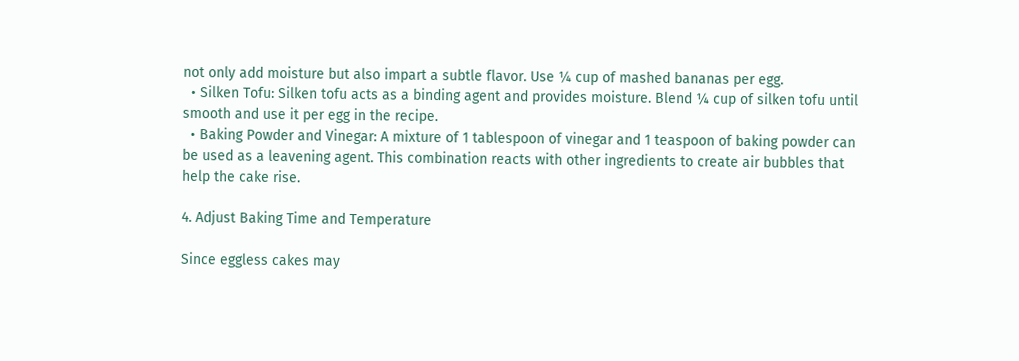not only add moisture but also impart a subtle flavor. Use ¼ cup of mashed bananas per egg.
  • Silken Tofu: Silken tofu acts as a binding agent and provides moisture. Blend ¼ cup of silken tofu until smooth and use it per egg in the recipe.
  • Baking Powder and Vinegar: A mixture of 1 tablespoon of vinegar and 1 teaspoon of baking powder can be used as a leavening agent. This combination reacts with other ingredients to create air bubbles that help the cake rise.

4. Adjust Baking Time and Temperature

Since eggless cakes may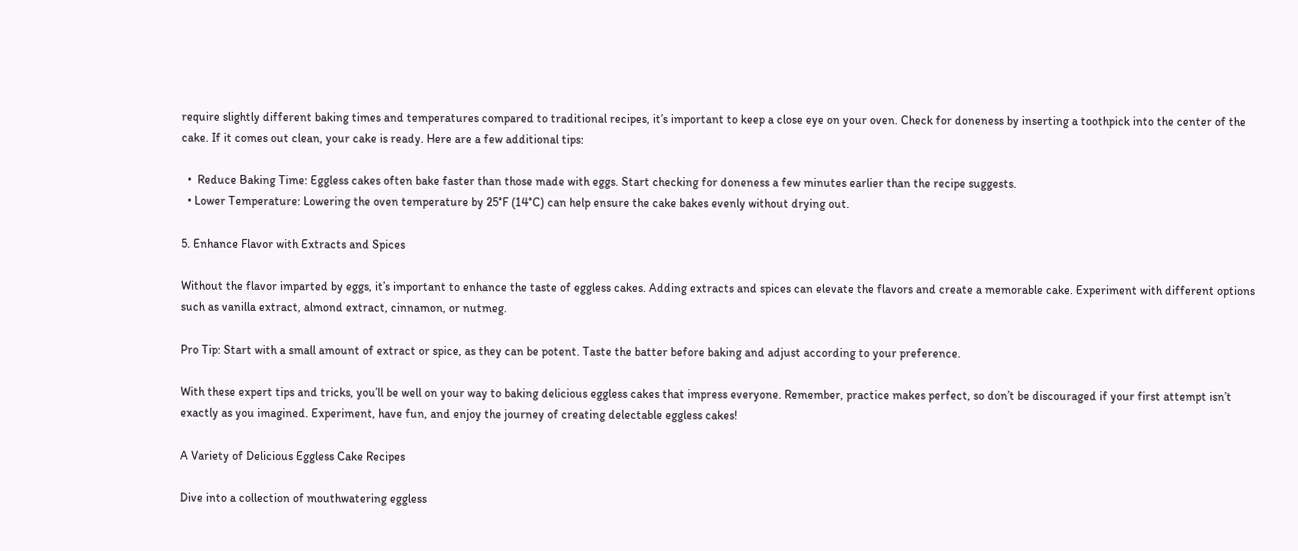require slightly different baking times and temperatures compared to traditional recipes, it’s important to keep a close eye on your oven. Check for doneness by inserting a toothpick into the center of the cake. If it comes out clean, your cake is ready. Here are a few additional tips:

  •  Reduce Baking Time: Eggless cakes often bake faster than those made with eggs. Start checking for doneness a few minutes earlier than the recipe suggests.
  • Lower Temperature: Lowering the oven temperature by 25°F (14°C) can help ensure the cake bakes evenly without drying out.

5. Enhance Flavor with Extracts and Spices

Without the flavor imparted by eggs, it’s important to enhance the taste of eggless cakes. Adding extracts and spices can elevate the flavors and create a memorable cake. Experiment with different options such as vanilla extract, almond extract, cinnamon, or nutmeg.

Pro Tip: Start with a small amount of extract or spice, as they can be potent. Taste the batter before baking and adjust according to your preference.

With these expert tips and tricks, you’ll be well on your way to baking delicious eggless cakes that impress everyone. Remember, practice makes perfect, so don’t be discouraged if your first attempt isn’t exactly as you imagined. Experiment, have fun, and enjoy the journey of creating delectable eggless cakes!

A Variety of Delicious Eggless Cake Recipes

Dive into a collection of mouthwatering eggless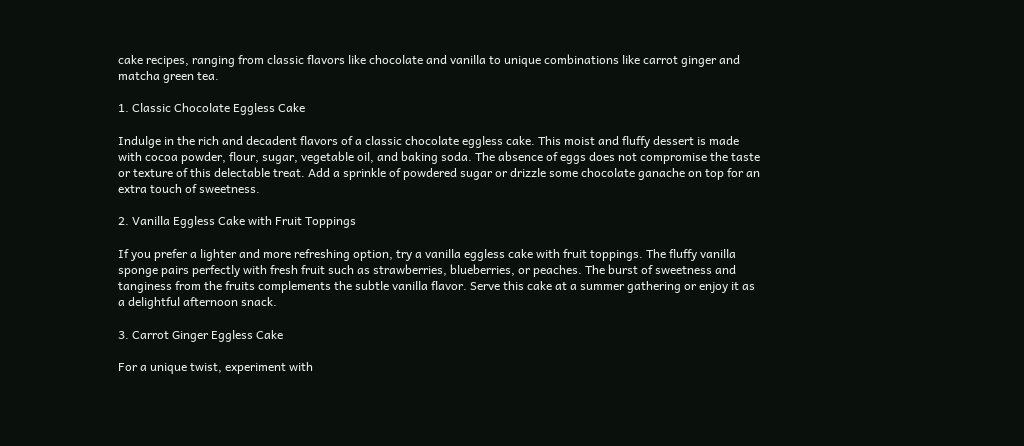cake recipes, ranging from classic flavors like chocolate and vanilla to unique combinations like carrot ginger and matcha green tea.

1. Classic Chocolate Eggless Cake

Indulge in the rich and decadent flavors of a classic chocolate eggless cake. This moist and fluffy dessert is made with cocoa powder, flour, sugar, vegetable oil, and baking soda. The absence of eggs does not compromise the taste or texture of this delectable treat. Add a sprinkle of powdered sugar or drizzle some chocolate ganache on top for an extra touch of sweetness.

2. Vanilla Eggless Cake with Fruit Toppings

If you prefer a lighter and more refreshing option, try a vanilla eggless cake with fruit toppings. The fluffy vanilla sponge pairs perfectly with fresh fruit such as strawberries, blueberries, or peaches. The burst of sweetness and tanginess from the fruits complements the subtle vanilla flavor. Serve this cake at a summer gathering or enjoy it as a delightful afternoon snack.

3. Carrot Ginger Eggless Cake

For a unique twist, experiment with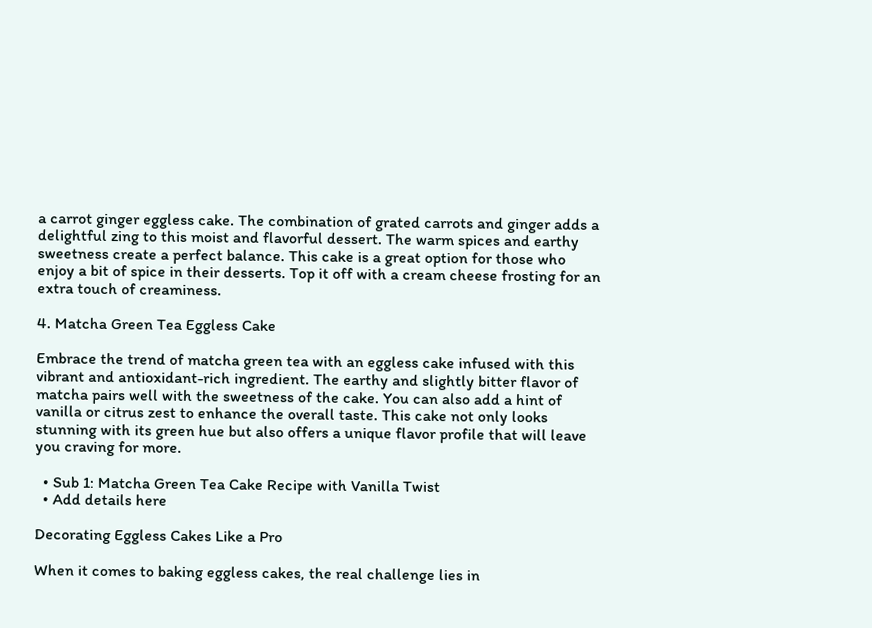a carrot ginger eggless cake. The combination of grated carrots and ginger adds a delightful zing to this moist and flavorful dessert. The warm spices and earthy sweetness create a perfect balance. This cake is a great option for those who enjoy a bit of spice in their desserts. Top it off with a cream cheese frosting for an extra touch of creaminess.

4. Matcha Green Tea Eggless Cake

Embrace the trend of matcha green tea with an eggless cake infused with this vibrant and antioxidant-rich ingredient. The earthy and slightly bitter flavor of matcha pairs well with the sweetness of the cake. You can also add a hint of vanilla or citrus zest to enhance the overall taste. This cake not only looks stunning with its green hue but also offers a unique flavor profile that will leave you craving for more.

  • Sub 1: Matcha Green Tea Cake Recipe with Vanilla Twist
  • Add details here

Decorating Eggless Cakes Like a Pro

When it comes to baking eggless cakes, the real challenge lies in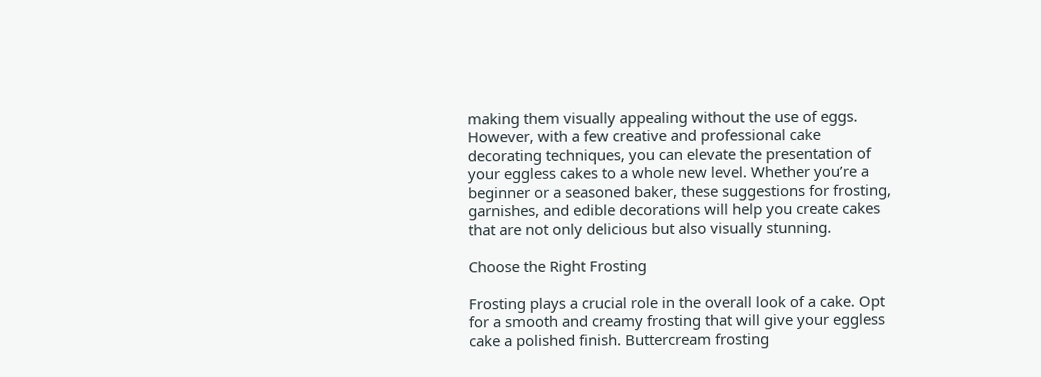making them visually appealing without the use of eggs. However, with a few creative and professional cake decorating techniques, you can elevate the presentation of your eggless cakes to a whole new level. Whether you’re a beginner or a seasoned baker, these suggestions for frosting, garnishes, and edible decorations will help you create cakes that are not only delicious but also visually stunning.

Choose the Right Frosting

Frosting plays a crucial role in the overall look of a cake. Opt for a smooth and creamy frosting that will give your eggless cake a polished finish. Buttercream frosting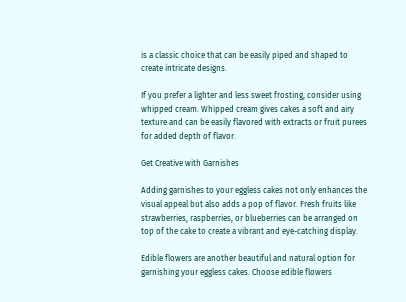is a classic choice that can be easily piped and shaped to create intricate designs.

If you prefer a lighter and less sweet frosting, consider using whipped cream. Whipped cream gives cakes a soft and airy texture and can be easily flavored with extracts or fruit purees for added depth of flavor.

Get Creative with Garnishes

Adding garnishes to your eggless cakes not only enhances the visual appeal but also adds a pop of flavor. Fresh fruits like strawberries, raspberries, or blueberries can be arranged on top of the cake to create a vibrant and eye-catching display.

Edible flowers are another beautiful and natural option for garnishing your eggless cakes. Choose edible flowers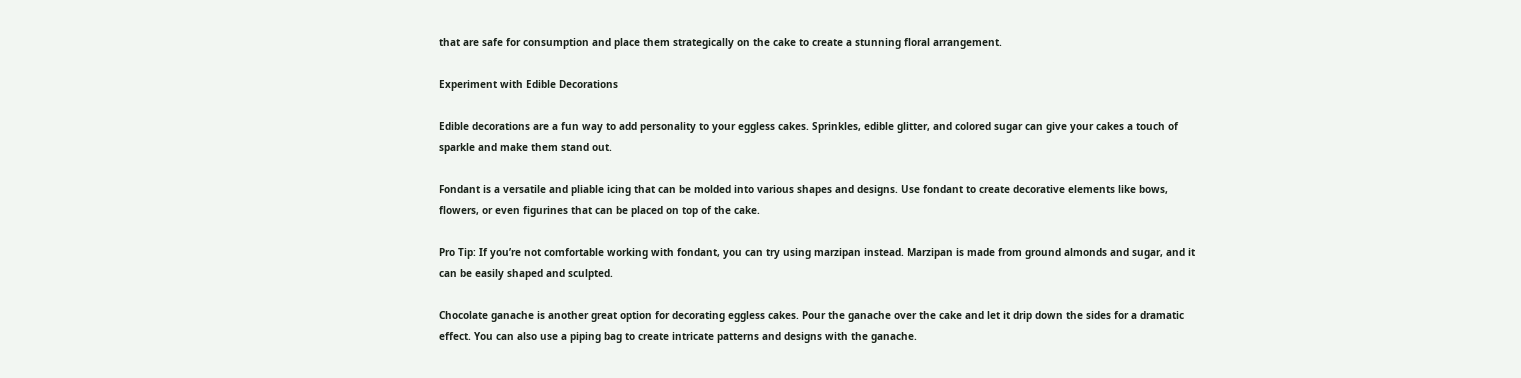that are safe for consumption and place them strategically on the cake to create a stunning floral arrangement.

Experiment with Edible Decorations

Edible decorations are a fun way to add personality to your eggless cakes. Sprinkles, edible glitter, and colored sugar can give your cakes a touch of sparkle and make them stand out.

Fondant is a versatile and pliable icing that can be molded into various shapes and designs. Use fondant to create decorative elements like bows, flowers, or even figurines that can be placed on top of the cake.

Pro Tip: If you’re not comfortable working with fondant, you can try using marzipan instead. Marzipan is made from ground almonds and sugar, and it can be easily shaped and sculpted.

Chocolate ganache is another great option for decorating eggless cakes. Pour the ganache over the cake and let it drip down the sides for a dramatic effect. You can also use a piping bag to create intricate patterns and designs with the ganache.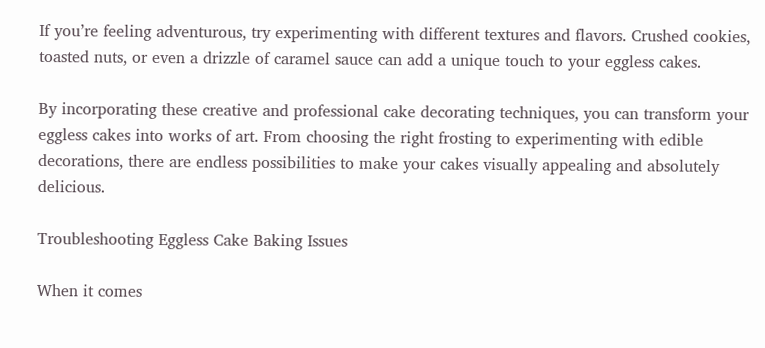If you’re feeling adventurous, try experimenting with different textures and flavors. Crushed cookies, toasted nuts, or even a drizzle of caramel sauce can add a unique touch to your eggless cakes.

By incorporating these creative and professional cake decorating techniques, you can transform your eggless cakes into works of art. From choosing the right frosting to experimenting with edible decorations, there are endless possibilities to make your cakes visually appealing and absolutely delicious.

Troubleshooting Eggless Cake Baking Issues

When it comes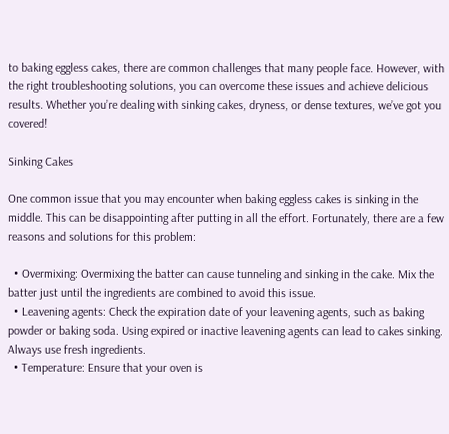to baking eggless cakes, there are common challenges that many people face. However, with the right troubleshooting solutions, you can overcome these issues and achieve delicious results. Whether you’re dealing with sinking cakes, dryness, or dense textures, we’ve got you covered!

Sinking Cakes

One common issue that you may encounter when baking eggless cakes is sinking in the middle. This can be disappointing after putting in all the effort. Fortunately, there are a few reasons and solutions for this problem:

  • Overmixing: Overmixing the batter can cause tunneling and sinking in the cake. Mix the batter just until the ingredients are combined to avoid this issue.
  • Leavening agents: Check the expiration date of your leavening agents, such as baking powder or baking soda. Using expired or inactive leavening agents can lead to cakes sinking. Always use fresh ingredients.
  • Temperature: Ensure that your oven is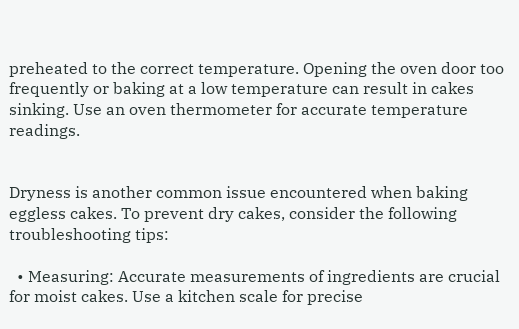preheated to the correct temperature. Opening the oven door too frequently or baking at a low temperature can result in cakes sinking. Use an oven thermometer for accurate temperature readings.


Dryness is another common issue encountered when baking eggless cakes. To prevent dry cakes, consider the following troubleshooting tips:

  • Measuring: Accurate measurements of ingredients are crucial for moist cakes. Use a kitchen scale for precise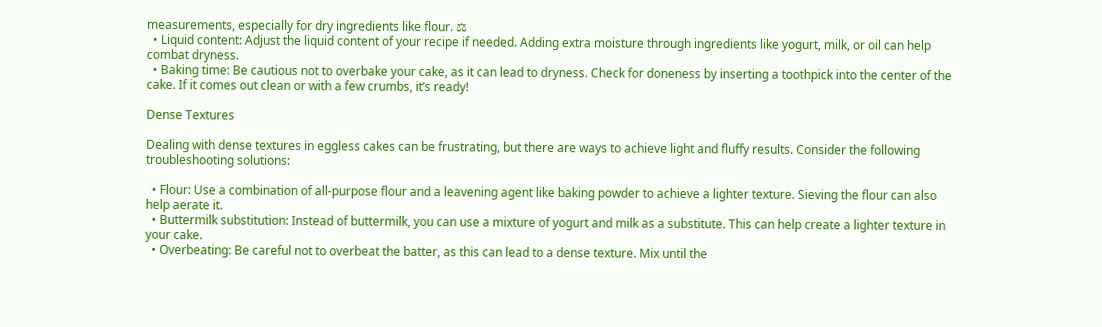measurements, especially for dry ingredients like flour. ⚖
  • Liquid content: Adjust the liquid content of your recipe if needed. Adding extra moisture through ingredients like yogurt, milk, or oil can help combat dryness.
  • Baking time: Be cautious not to overbake your cake, as it can lead to dryness. Check for doneness by inserting a toothpick into the center of the cake. If it comes out clean or with a few crumbs, it’s ready!

Dense Textures

Dealing with dense textures in eggless cakes can be frustrating, but there are ways to achieve light and fluffy results. Consider the following troubleshooting solutions:

  • Flour: Use a combination of all-purpose flour and a leavening agent like baking powder to achieve a lighter texture. Sieving the flour can also help aerate it.
  • Buttermilk substitution: Instead of buttermilk, you can use a mixture of yogurt and milk as a substitute. This can help create a lighter texture in your cake.
  • Overbeating: Be careful not to overbeat the batter, as this can lead to a dense texture. Mix until the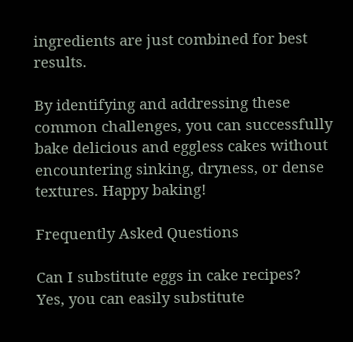ingredients are just combined for best results.

By identifying and addressing these common challenges, you can successfully bake delicious and eggless cakes without encountering sinking, dryness, or dense textures. Happy baking!

Frequently Asked Questions

Can I substitute eggs in cake recipes?
Yes, you can easily substitute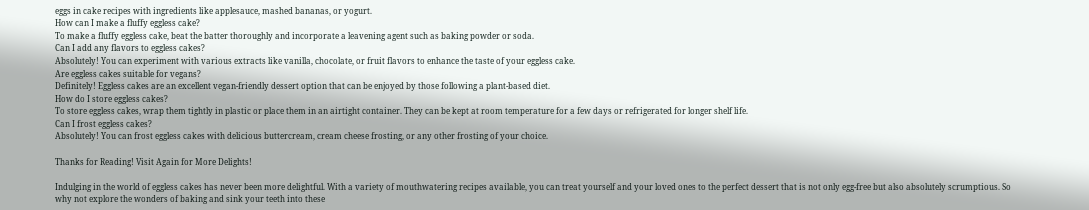eggs in cake recipes with ingredients like applesauce, mashed bananas, or yogurt.
How can I make a fluffy eggless cake?
To make a fluffy eggless cake, beat the batter thoroughly and incorporate a leavening agent such as baking powder or soda.
Can I add any flavors to eggless cakes?
Absolutely! You can experiment with various extracts like vanilla, chocolate, or fruit flavors to enhance the taste of your eggless cake.
Are eggless cakes suitable for vegans?
Definitely! Eggless cakes are an excellent vegan-friendly dessert option that can be enjoyed by those following a plant-based diet.
How do I store eggless cakes?
To store eggless cakes, wrap them tightly in plastic or place them in an airtight container. They can be kept at room temperature for a few days or refrigerated for longer shelf life.
Can I frost eggless cakes?
Absolutely! You can frost eggless cakes with delicious buttercream, cream cheese frosting, or any other frosting of your choice.

Thanks for Reading! Visit Again for More Delights!

Indulging in the world of eggless cakes has never been more delightful. With a variety of mouthwatering recipes available, you can treat yourself and your loved ones to the perfect dessert that is not only egg-free but also absolutely scrumptious. So why not explore the wonders of baking and sink your teeth into these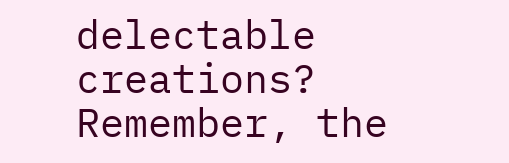delectable creations? Remember, the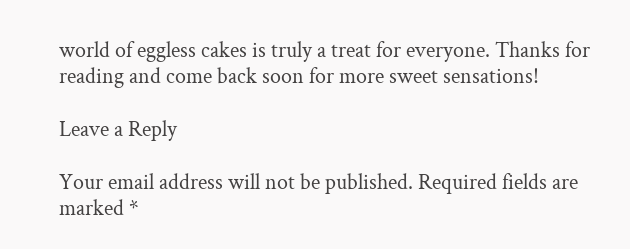world of eggless cakes is truly a treat for everyone. Thanks for reading and come back soon for more sweet sensations!

Leave a Reply

Your email address will not be published. Required fields are marked *